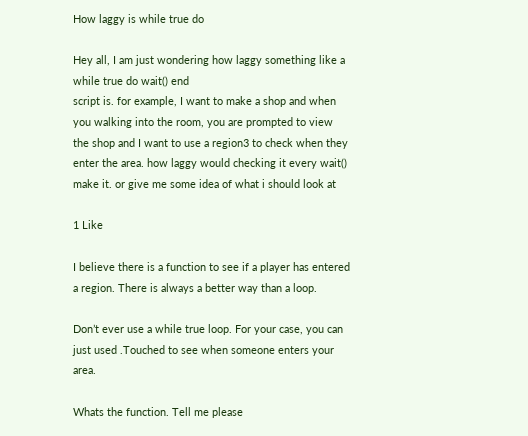How laggy is while true do

Hey all, I am just wondering how laggy something like a
while true do wait() end
script is. for example, I want to make a shop and when you walking into the room, you are prompted to view the shop and I want to use a region3 to check when they enter the area. how laggy would checking it every wait() make it. or give me some idea of what i should look at

1 Like

I believe there is a function to see if a player has entered a region. There is always a better way than a loop.

Don’t ever use a while true loop. For your case, you can just used .Touched to see when someone enters your area.

Whats the function. Tell me please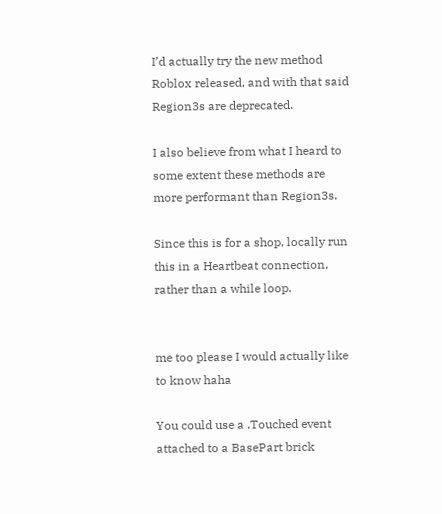I’d actually try the new method Roblox released, and with that said Region3s are deprecated.

I also believe from what I heard to some extent these methods are more performant than Region3s.

Since this is for a shop, locally run this in a Heartbeat connection, rather than a while loop.


me too please I would actually like to know haha

You could use a .Touched event attached to a BasePart brick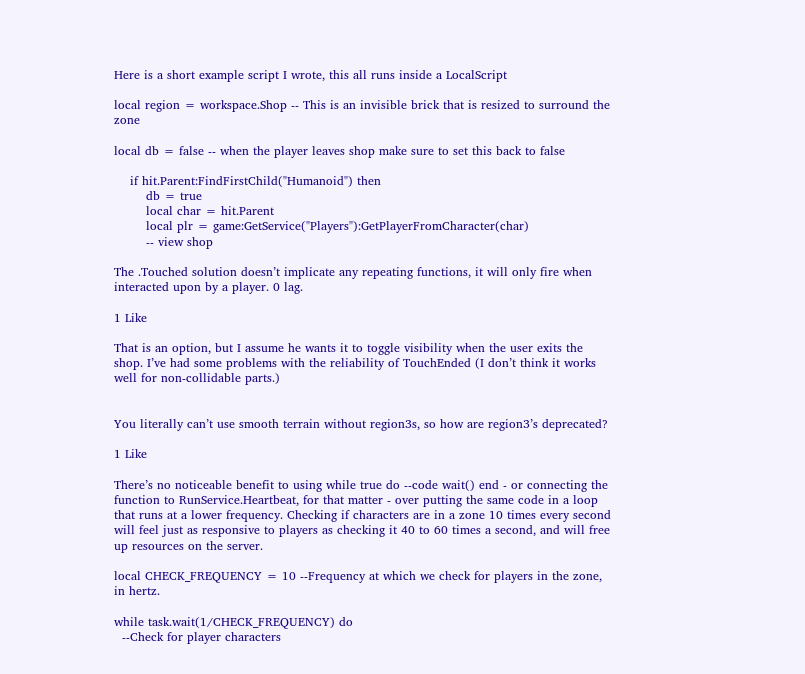Here is a short example script I wrote, this all runs inside a LocalScript

local region = workspace.Shop -- This is an invisible brick that is resized to surround the zone

local db = false -- when the player leaves shop make sure to set this back to false

    if hit.Parent:FindFirstChild("Humanoid") then
        db = true
        local char = hit.Parent
        local plr = game:GetService("Players"):GetPlayerFromCharacter(char)
        -- view shop

The .Touched solution doesn’t implicate any repeating functions, it will only fire when interacted upon by a player. 0 lag.

1 Like

That is an option, but I assume he wants it to toggle visibility when the user exits the shop. I’ve had some problems with the reliability of TouchEnded (I don’t think it works well for non-collidable parts.)


You literally can’t use smooth terrain without region3s, so how are region3’s deprecated?

1 Like

There’s no noticeable benefit to using while true do --code wait() end - or connecting the function to RunService.Heartbeat, for that matter - over putting the same code in a loop that runs at a lower frequency. Checking if characters are in a zone 10 times every second will feel just as responsive to players as checking it 40 to 60 times a second, and will free up resources on the server.

local CHECK_FREQUENCY = 10 --Frequency at which we check for players in the zone, in hertz.

while task.wait(1/CHECK_FREQUENCY) do
  --Check for player characters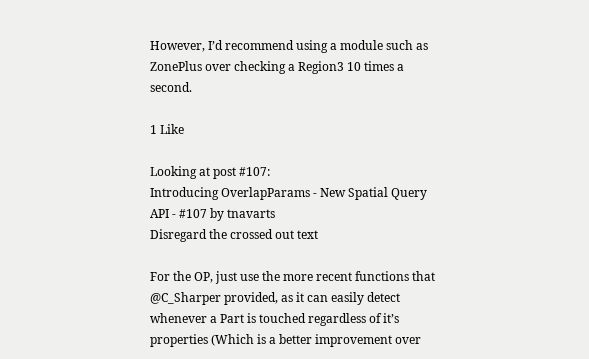However, I’d recommend using a module such as ZonePlus over checking a Region3 10 times a second.

1 Like

Looking at post #107:
Introducing OverlapParams - New Spatial Query API - #107 by tnavarts
Disregard the crossed out text

For the OP, just use the more recent functions that @C_Sharper provided, as it can easily detect whenever a Part is touched regardless of it’s properties (Which is a better improvement over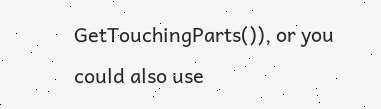GetTouchingParts()), or you could also use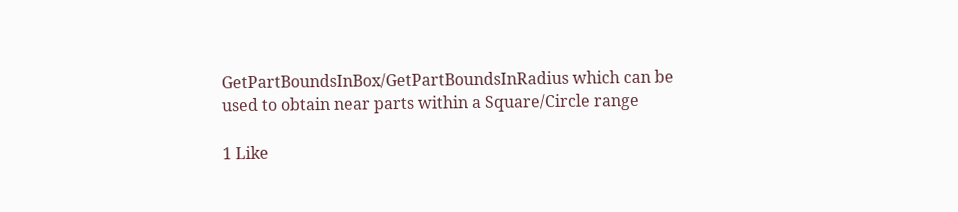GetPartBoundsInBox/GetPartBoundsInRadius which can be used to obtain near parts within a Square/Circle range

1 Like